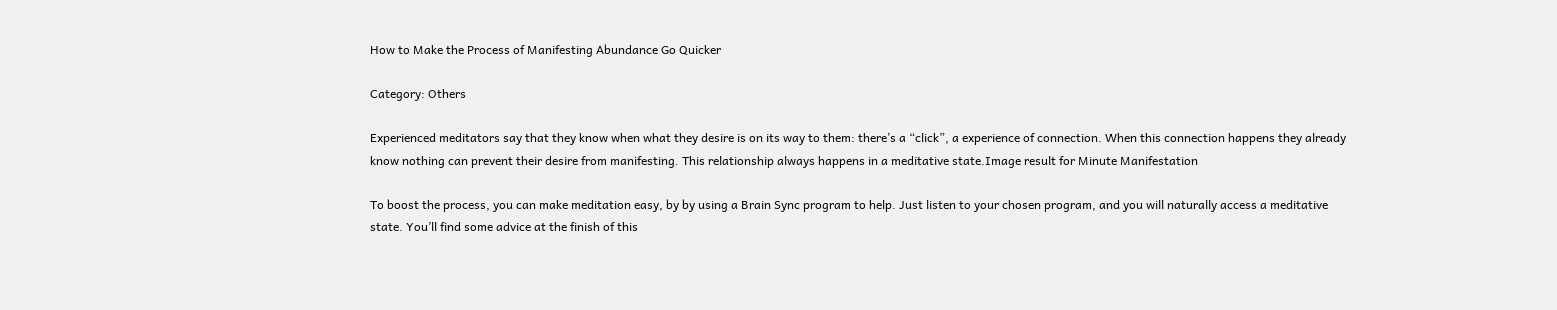How to Make the Process of Manifesting Abundance Go Quicker

Category: Others

Experienced meditators say that they know when what they desire is on its way to them: there’s a “click”, a experience of connection. When this connection happens they already know nothing can prevent their desire from manifesting. This relationship always happens in a meditative state.Image result for Minute Manifestation

To boost the process, you can make meditation easy, by by using a Brain Sync program to help. Just listen to your chosen program, and you will naturally access a meditative state. You’ll find some advice at the finish of this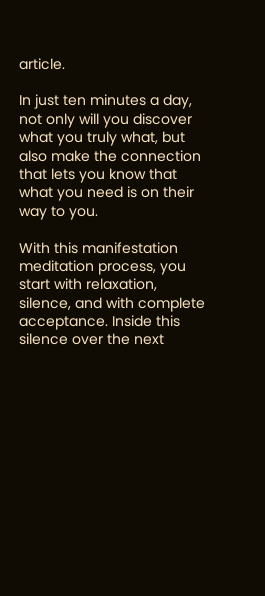article.

In just ten minutes a day, not only will you discover what you truly what, but also make the connection that lets you know that what you need is on their way to you.

With this manifestation meditation process, you start with relaxation, silence, and with complete acceptance. Inside this silence over the next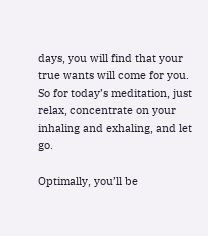days, you will find that your true wants will come for you. So for today’s meditation, just relax, concentrate on your inhaling and exhaling, and let go.

Optimally, you’ll be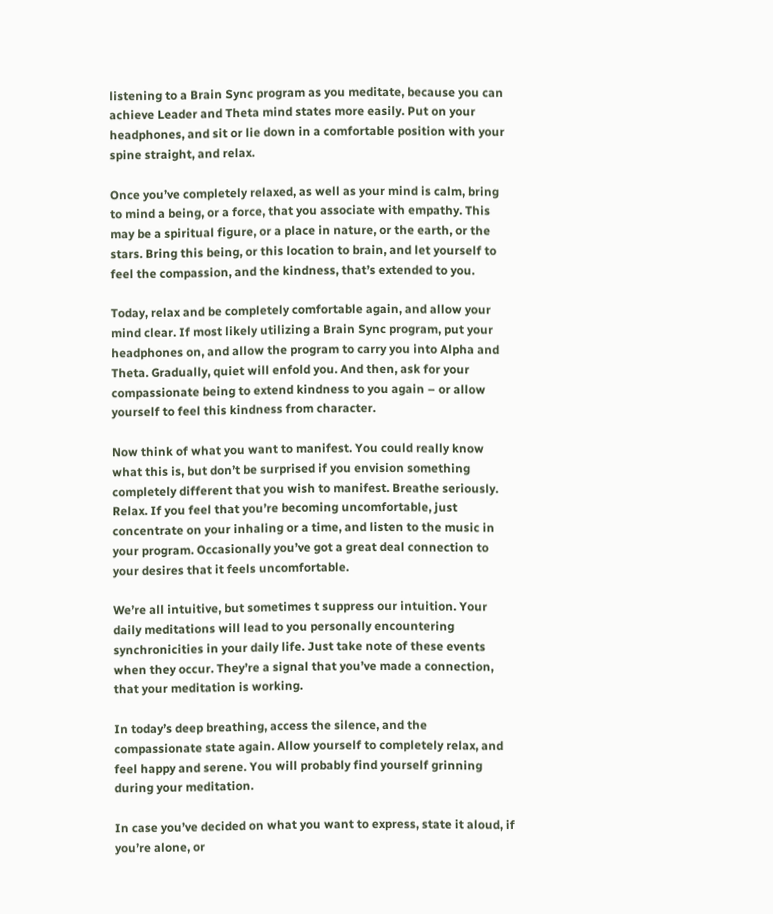listening to a Brain Sync program as you meditate, because you can achieve Leader and Theta mind states more easily. Put on your headphones, and sit or lie down in a comfortable position with your spine straight, and relax.

Once you’ve completely relaxed, as well as your mind is calm, bring to mind a being, or a force, that you associate with empathy. This may be a spiritual figure, or a place in nature, or the earth, or the stars. Bring this being, or this location to brain, and let yourself to feel the compassion, and the kindness, that’s extended to you.

Today, relax and be completely comfortable again, and allow your mind clear. If most likely utilizing a Brain Sync program, put your headphones on, and allow the program to carry you into Alpha and Theta. Gradually, quiet will enfold you. And then, ask for your compassionate being to extend kindness to you again – or allow yourself to feel this kindness from character.

Now think of what you want to manifest. You could really know what this is, but don’t be surprised if you envision something completely different that you wish to manifest. Breathe seriously. Relax. If you feel that you’re becoming uncomfortable, just concentrate on your inhaling or a time, and listen to the music in your program. Occasionally you’ve got a great deal connection to your desires that it feels uncomfortable.

We’re all intuitive, but sometimes t suppress our intuition. Your daily meditations will lead to you personally encountering synchronicities in your daily life. Just take note of these events when they occur. They’re a signal that you’ve made a connection, that your meditation is working.

In today’s deep breathing, access the silence, and the compassionate state again. Allow yourself to completely relax, and feel happy and serene. You will probably find yourself grinning during your meditation.

In case you’ve decided on what you want to express, state it aloud, if you’re alone, or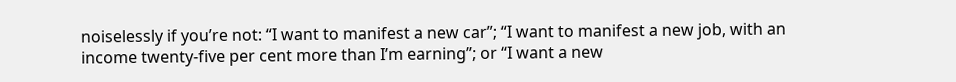noiselessly if you’re not: “I want to manifest a new car”; “I want to manifest a new job, with an income twenty-five per cent more than I’m earning”; or “I want a new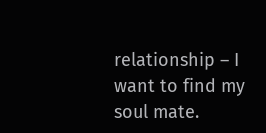relationship – I want to find my soul mate.